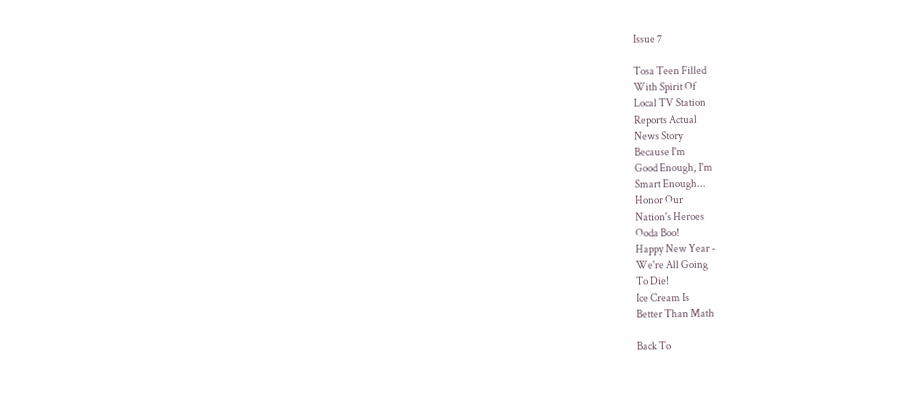Issue 7

Tosa Teen Filled
With Spirit Of
Local TV Station
Reports Actual
News Story
Because I'm
Good Enough, I'm
Smart Enough...
Honor Our
Nation's Heroes
Ooda Boo!
Happy New Year -
We're All Going
To Die!
Ice Cream Is
Better Than Math

Back To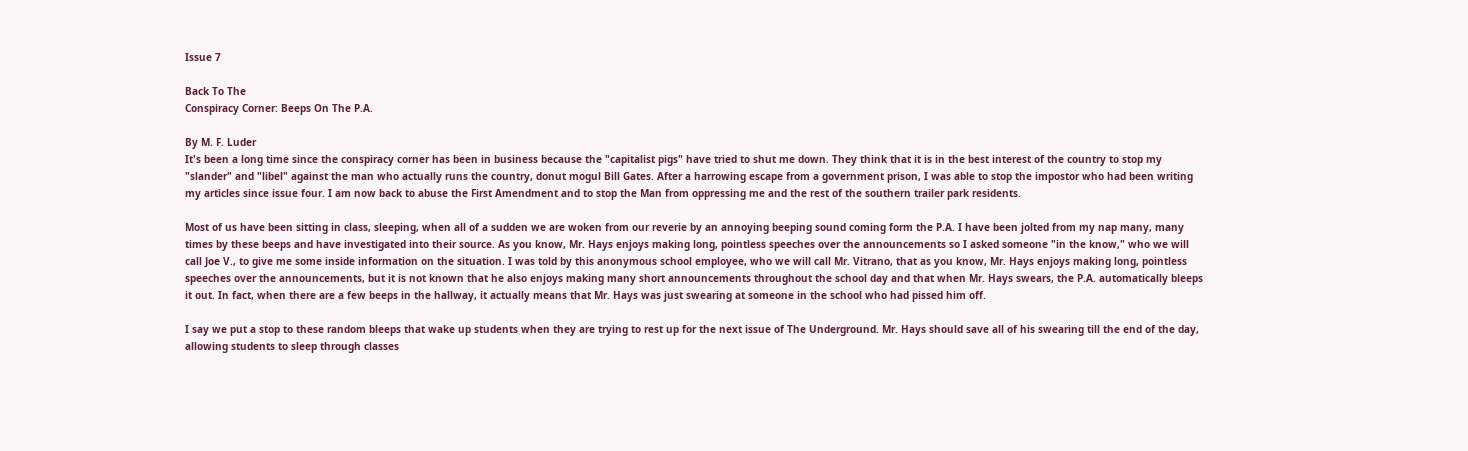Issue 7

Back To The
Conspiracy Corner: Beeps On The P.A.

By M. F. Luder
It's been a long time since the conspiracy corner has been in business because the "capitalist pigs" have tried to shut me down. They think that it is in the best interest of the country to stop my "slander" and "libel" against the man who actually runs the country, donut mogul Bill Gates. After a harrowing escape from a government prison, I was able to stop the impostor who had been writing my articles since issue four. I am now back to abuse the First Amendment and to stop the Man from oppressing me and the rest of the southern trailer park residents.

Most of us have been sitting in class, sleeping, when all of a sudden we are woken from our reverie by an annoying beeping sound coming form the P.A. I have been jolted from my nap many, many times by these beeps and have investigated into their source. As you know, Mr. Hays enjoys making long, pointless speeches over the announcements so I asked someone "in the know," who we will call Joe V., to give me some inside information on the situation. I was told by this anonymous school employee, who we will call Mr. Vitrano, that as you know, Mr. Hays enjoys making long, pointless speeches over the announcements, but it is not known that he also enjoys making many short announcements throughout the school day and that when Mr. Hays swears, the P.A. automatically bleeps it out. In fact, when there are a few beeps in the hallway, it actually means that Mr. Hays was just swearing at someone in the school who had pissed him off.

I say we put a stop to these random bleeps that wake up students when they are trying to rest up for the next issue of The Underground. Mr. Hays should save all of his swearing till the end of the day, allowing students to sleep through classes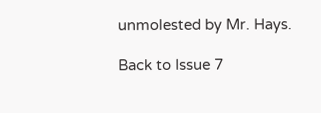unmolested by Mr. Hays.

Back to Issue 7